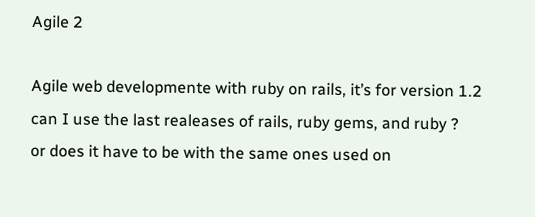Agile 2

Agile web developmente with ruby on rails, it’s for version 1.2
can I use the last realeases of rails, ruby gems, and ruby ?
or does it have to be with the same ones used on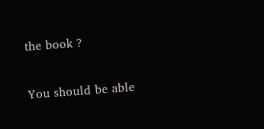the book ?

You should be able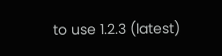to use 1.2.3 (latest)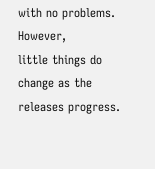with no problems. However,
little things do change as the releases progress.